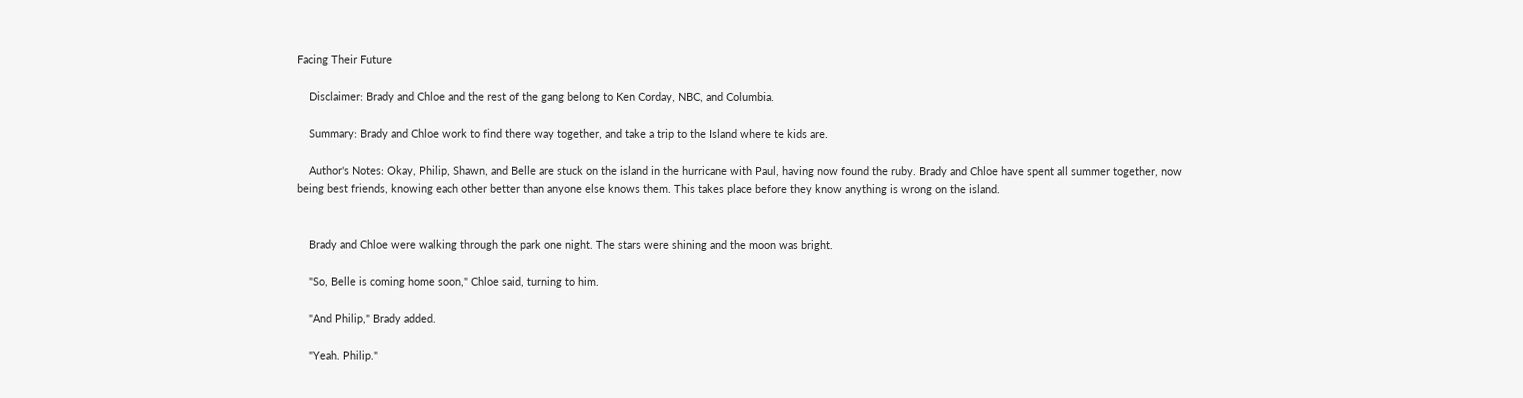Facing Their Future

    Disclaimer: Brady and Chloe and the rest of the gang belong to Ken Corday, NBC, and Columbia.

    Summary: Brady and Chloe work to find there way together, and take a trip to the Island where te kids are.

    Author's Notes: Okay, Philip, Shawn, and Belle are stuck on the island in the hurricane with Paul, having now found the ruby. Brady and Chloe have spent all summer together, now being best friends, knowing each other better than anyone else knows them. This takes place before they know anything is wrong on the island.


    Brady and Chloe were walking through the park one night. The stars were shining and the moon was bright.

    "So, Belle is coming home soon," Chloe said, turning to him.

    "And Philip," Brady added.

    "Yeah. Philip."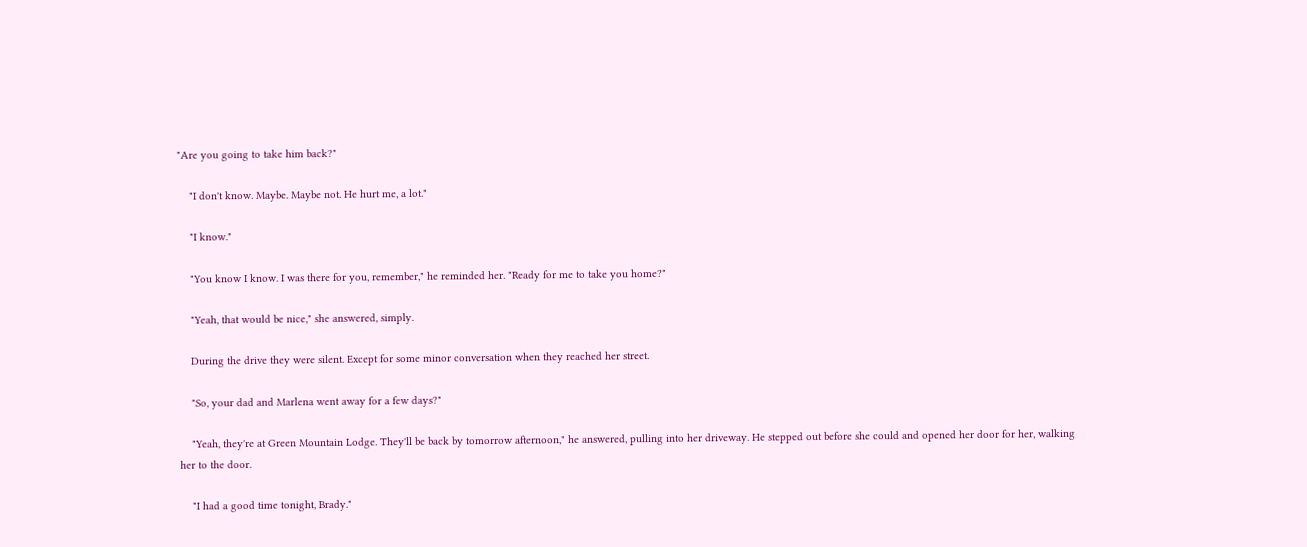"Are you going to take him back?"

    "I don't know. Maybe. Maybe not. He hurt me, a lot."

    "I know."

    "You know I know. I was there for you, remember," he reminded her. "Ready for me to take you home?"

    "Yeah, that would be nice," she answered, simply.

    During the drive they were silent. Except for some minor conversation when they reached her street.

    "So, your dad and Marlena went away for a few days?"

    "Yeah, they're at Green Mountain Lodge. They'll be back by tomorrow afternoon," he answered, pulling into her driveway. He stepped out before she could and opened her door for her, walking her to the door.

    "I had a good time tonight, Brady."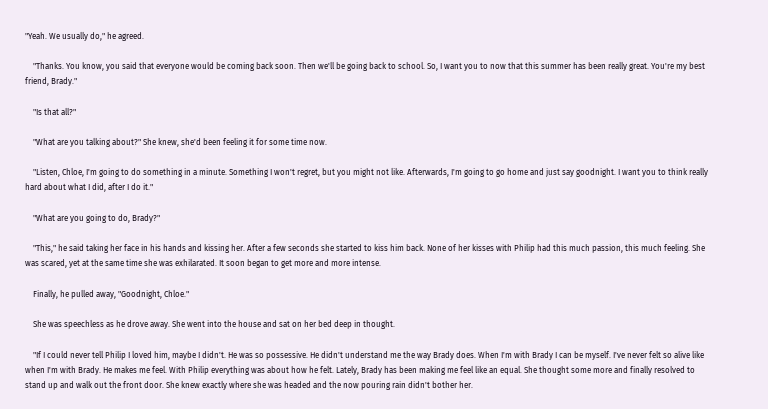"Yeah. We usually do," he agreed.

    "Thanks. You know, you said that everyone would be coming back soon. Then we'll be going back to school. So, I want you to now that this summer has been really great. You're my best friend, Brady."

    "Is that all?"

    "What are you talking about?" She knew, she'd been feeling it for some time now.

    "Listen, Chloe, I'm going to do something in a minute. Something I won't regret, but you might not like. Afterwards, I'm going to go home and just say goodnight. I want you to think really hard about what I did, after I do it."

    "What are you going to do, Brady?"

    "This," he said taking her face in his hands and kissing her. After a few seconds she started to kiss him back. None of her kisses with Philip had this much passion, this much feeling. She was scared, yet at the same time she was exhilarated. It soon began to get more and more intense.

    Finally, he pulled away, "Goodnight, Chloe."

    She was speechless as he drove away. She went into the house and sat on her bed deep in thought.

    "If I could never tell Philip I loved him, maybe I didn't. He was so possessive. He didn't understand me the way Brady does. When I'm with Brady I can be myself. I've never felt so alive like when I'm with Brady. He makes me feel. With Philip everything was about how he felt. Lately, Brady has been making me feel like an equal. She thought some more and finally resolved to stand up and walk out the front door. She knew exactly where she was headed and the now pouring rain didn't bother her.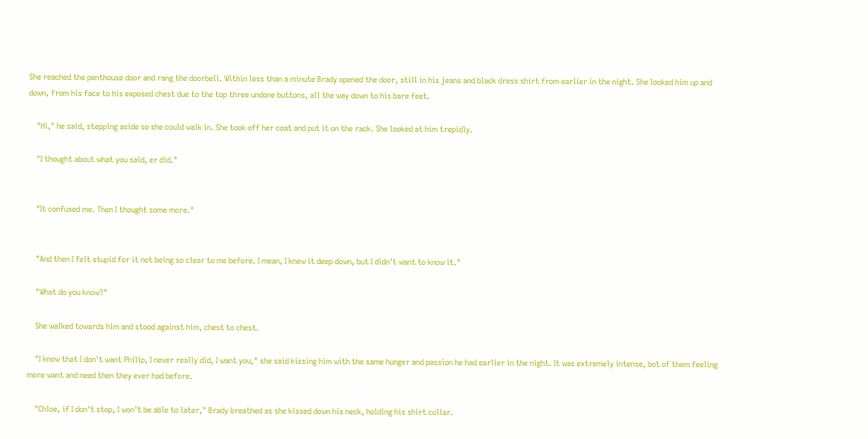She reached the penthouse door and rang the doorbell. Within less than a minute Brady opened the door, still in his jeans and black dress shirt from earlier in the night. She looked him up and down, from his face to his exposed chest due to the top three undone buttons, all the way down to his bare feet.

    "Hi," he said, stepping aside so she could walk in. She took off her coat and put it on the rack. She looked at him trepidly.

    "I thought about what you said, er did."


    "It confused me. Then I thought some more."


    "And then I felt stupid for it not being so clear to me before. I mean, I knew it deep down, but I didn't want to know it."

    "What do you know?"

    She walked towards him and stood against him, chest to chest.

    "I know that I don't want Philip, I never really did, I want you," she said kissing him with the same hunger and passion he had earlier in the night. It was extremely intense, bot of them feeling more want and need then they ever had before.

    "Chloe, if I don't stop, I won't be able to later," Brady breathed as she kissed down his neck, holding his shirt collar.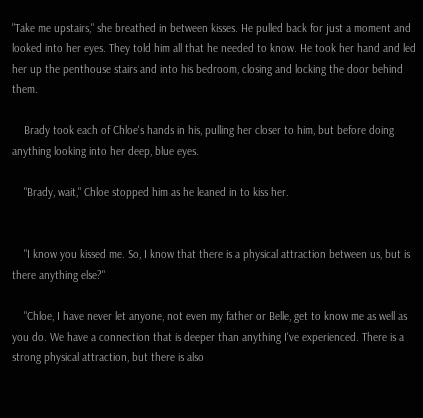"Take me upstairs," she breathed in between kisses. He pulled back for just a moment and looked into her eyes. They told him all that he needed to know. He took her hand and led her up the penthouse stairs and into his bedroom, closing and locking the door behind them.

    Brady took each of Chloe's hands in his, pulling her closer to him, but before doing anything looking into her deep, blue eyes.

    "Brady, wait," Chloe stopped him as he leaned in to kiss her.


    "I know you kissed me. So, I know that there is a physical attraction between us, but is there anything else?"

    "Chloe, I have never let anyone, not even my father or Belle, get to know me as well as you do. We have a connection that is deeper than anything I've experienced. There is a strong physical attraction, but there is also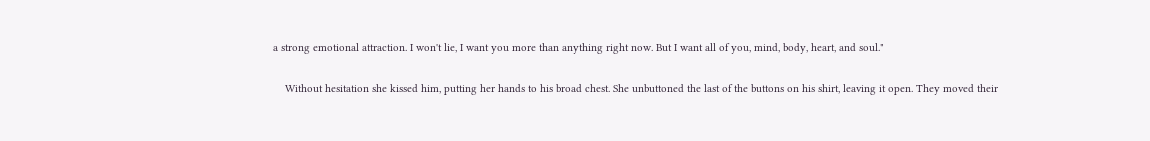a strong emotional attraction. I won't lie, I want you more than anything right now. But I want all of you, mind, body, heart, and soul."

    Without hesitation she kissed him, putting her hands to his broad chest. She unbuttoned the last of the buttons on his shirt, leaving it open. They moved their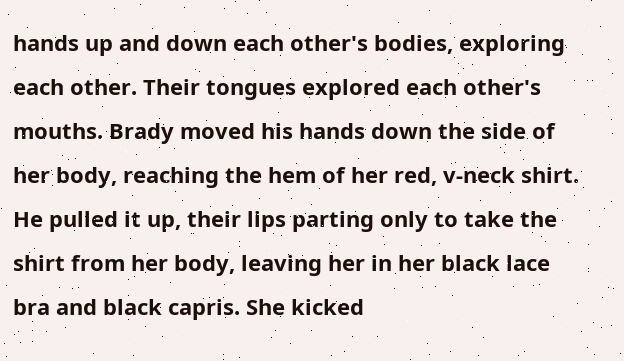hands up and down each other's bodies, exploring each other. Their tongues explored each other's mouths. Brady moved his hands down the side of her body, reaching the hem of her red, v-neck shirt. He pulled it up, their lips parting only to take the shirt from her body, leaving her in her black lace bra and black capris. She kicked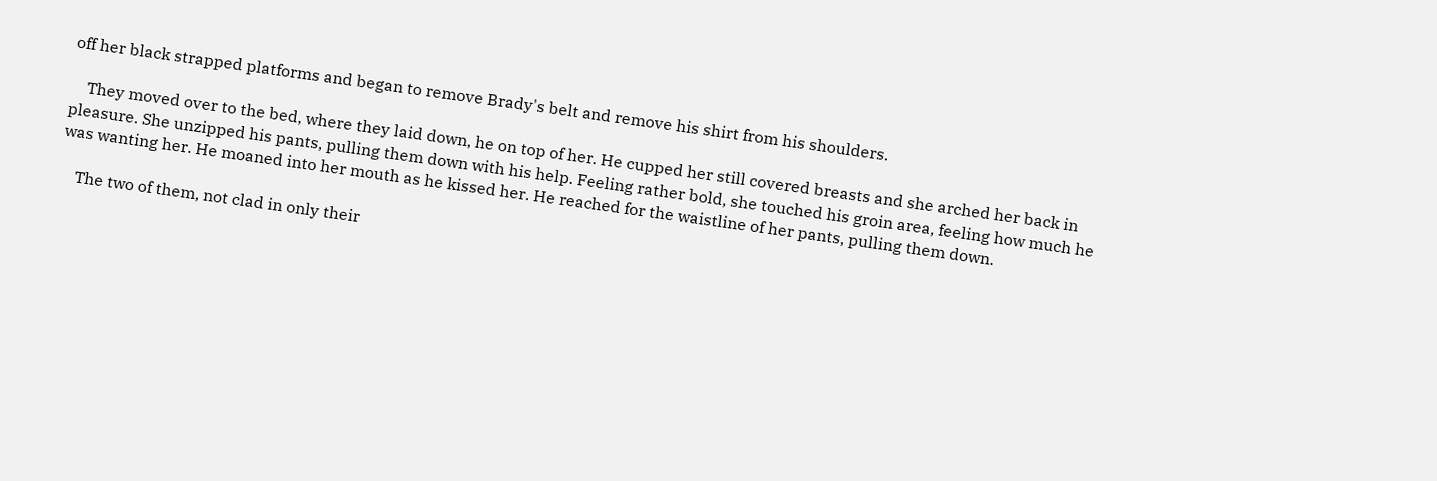off her black strapped platforms and began to remove Brady's belt and remove his shirt from his shoulders.

    They moved over to the bed, where they laid down, he on top of her. He cupped her still covered breasts and she arched her back in pleasure. She unzipped his pants, pulling them down with his help. Feeling rather bold, she touched his groin area, feeling how much he was wanting her. He moaned into her mouth as he kissed her. He reached for the waistline of her pants, pulling them down.

    The two of them, not clad in only their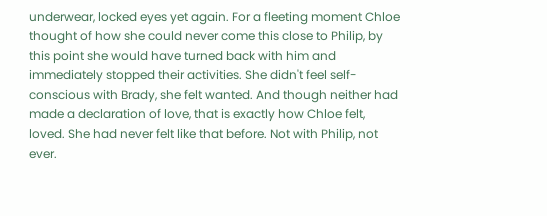underwear, locked eyes yet again. For a fleeting moment Chloe thought of how she could never come this close to Philip, by this point she would have turned back with him and immediately stopped their activities. She didn't feel self-conscious with Brady, she felt wanted. And though neither had made a declaration of love, that is exactly how Chloe felt, loved. She had never felt like that before. Not with Philip, not ever.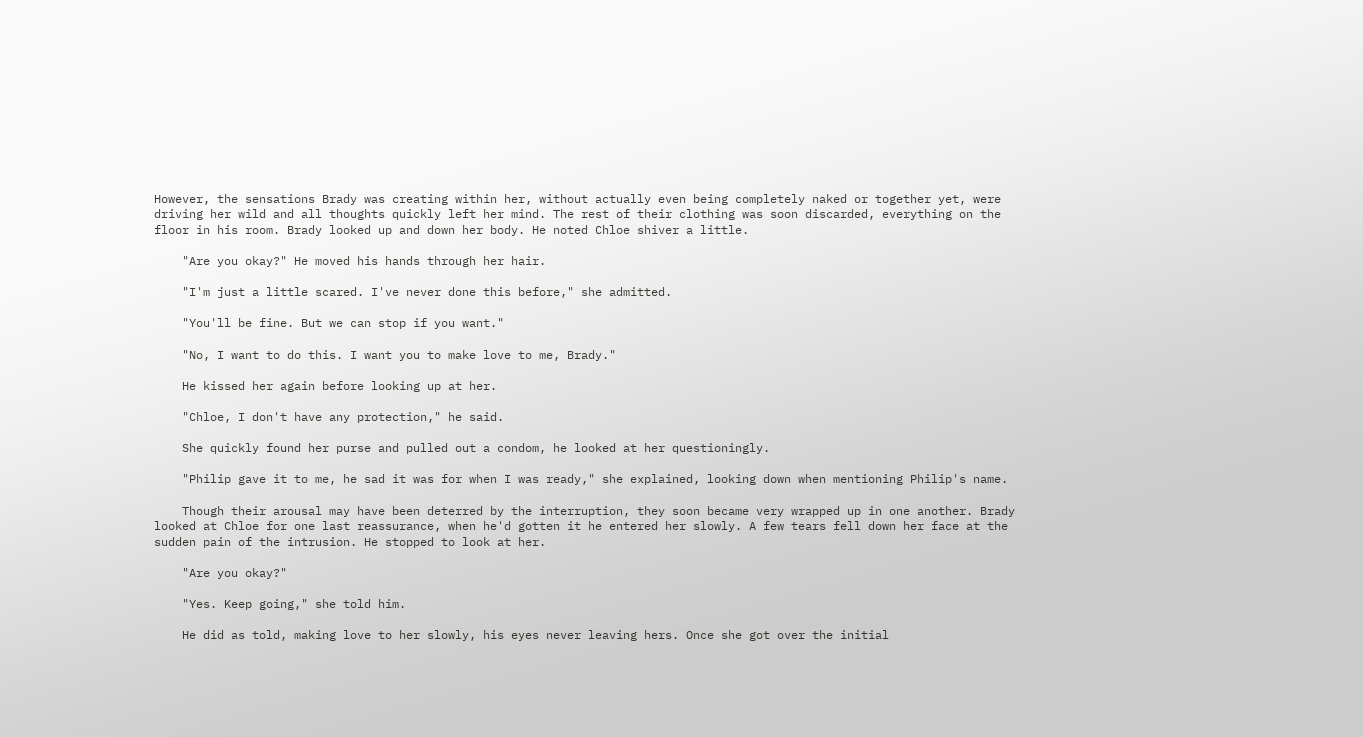However, the sensations Brady was creating within her, without actually even being completely naked or together yet, were driving her wild and all thoughts quickly left her mind. The rest of their clothing was soon discarded, everything on the floor in his room. Brady looked up and down her body. He noted Chloe shiver a little.

    "Are you okay?" He moved his hands through her hair.

    "I'm just a little scared. I've never done this before," she admitted.

    "You'll be fine. But we can stop if you want."

    "No, I want to do this. I want you to make love to me, Brady."

    He kissed her again before looking up at her.

    "Chloe, I don't have any protection," he said.

    She quickly found her purse and pulled out a condom, he looked at her questioningly.

    "Philip gave it to me, he sad it was for when I was ready," she explained, looking down when mentioning Philip's name.

    Though their arousal may have been deterred by the interruption, they soon became very wrapped up in one another. Brady looked at Chloe for one last reassurance, when he'd gotten it he entered her slowly. A few tears fell down her face at the sudden pain of the intrusion. He stopped to look at her.

    "Are you okay?"

    "Yes. Keep going," she told him.

    He did as told, making love to her slowly, his eyes never leaving hers. Once she got over the initial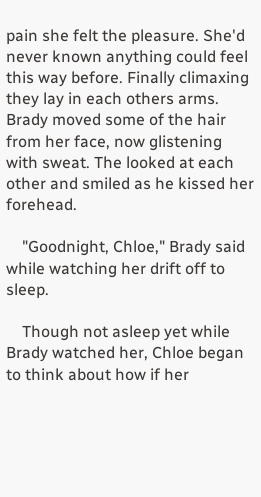pain she felt the pleasure. She'd never known anything could feel this way before. Finally climaxing they lay in each others arms. Brady moved some of the hair from her face, now glistening with sweat. The looked at each other and smiled as he kissed her forehead.

    "Goodnight, Chloe," Brady said while watching her drift off to sleep.

    Though not asleep yet while Brady watched her, Chloe began to think about how if her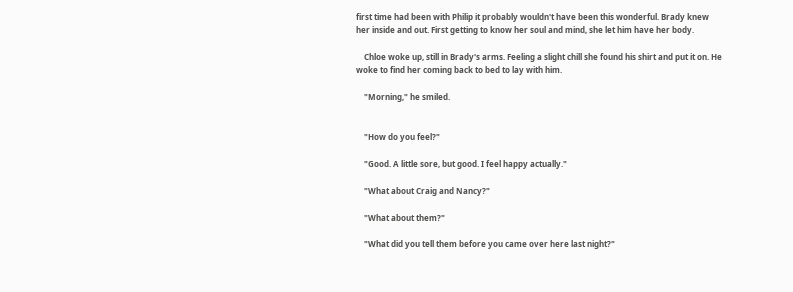first time had been with Philip it probably wouldn't have been this wonderful. Brady knew her inside and out. First getting to know her soul and mind, she let him have her body.

    Chloe woke up, still in Brady's arms. Feeling a slight chill she found his shirt and put it on. He woke to find her coming back to bed to lay with him.

    "Morning," he smiled.


    "How do you feel?"

    "Good. A little sore, but good. I feel happy actually."

    "What about Craig and Nancy?"

    "What about them?"

    "What did you tell them before you came over here last night?"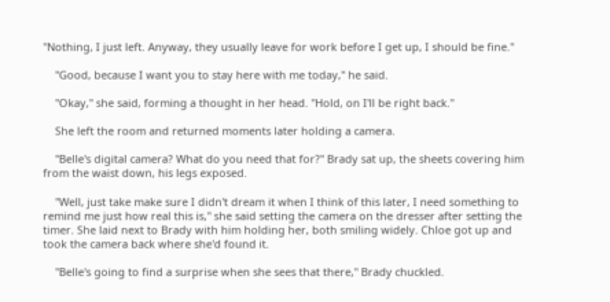"Nothing, I just left. Anyway, they usually leave for work before I get up, I should be fine."

    "Good, because I want you to stay here with me today," he said.

    "Okay," she said, forming a thought in her head. "Hold, on I'll be right back."

    She left the room and returned moments later holding a camera.

    "Belle's digital camera? What do you need that for?" Brady sat up, the sheets covering him from the waist down, his legs exposed.

    "Well, just take make sure I didn't dream it when I think of this later, I need something to remind me just how real this is," she said setting the camera on the dresser after setting the timer. She laid next to Brady with him holding her, both smiling widely. Chloe got up and took the camera back where she'd found it.

    "Belle's going to find a surprise when she sees that there," Brady chuckled.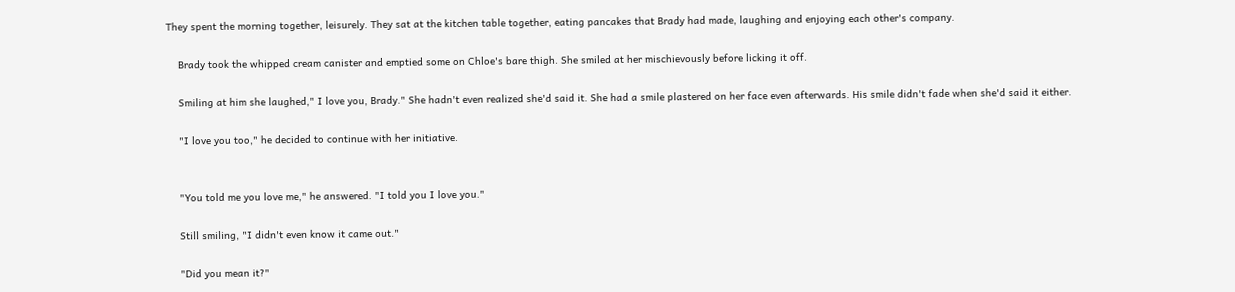They spent the morning together, leisurely. They sat at the kitchen table together, eating pancakes that Brady had made, laughing and enjoying each other's company.

    Brady took the whipped cream canister and emptied some on Chloe's bare thigh. She smiled at her mischievously before licking it off.

    Smiling at him she laughed," I love you, Brady." She hadn't even realized she'd said it. She had a smile plastered on her face even afterwards. His smile didn't fade when she'd said it either.

    "I love you too," he decided to continue with her initiative.


    "You told me you love me," he answered. "I told you I love you."

    Still smiling, "I didn't even know it came out."

    "Did you mean it?"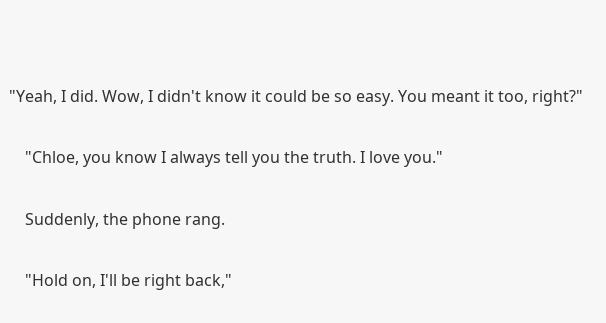"Yeah, I did. Wow, I didn't know it could be so easy. You meant it too, right?"

    "Chloe, you know I always tell you the truth. I love you."

    Suddenly, the phone rang.

    "Hold on, I'll be right back,"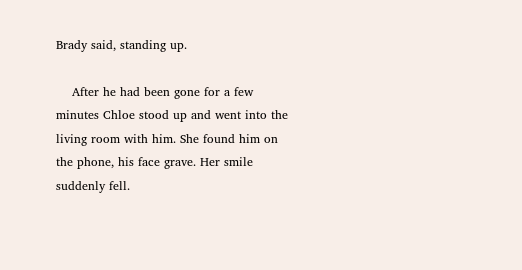Brady said, standing up.

    After he had been gone for a few minutes Chloe stood up and went into the living room with him. She found him on the phone, his face grave. Her smile suddenly fell.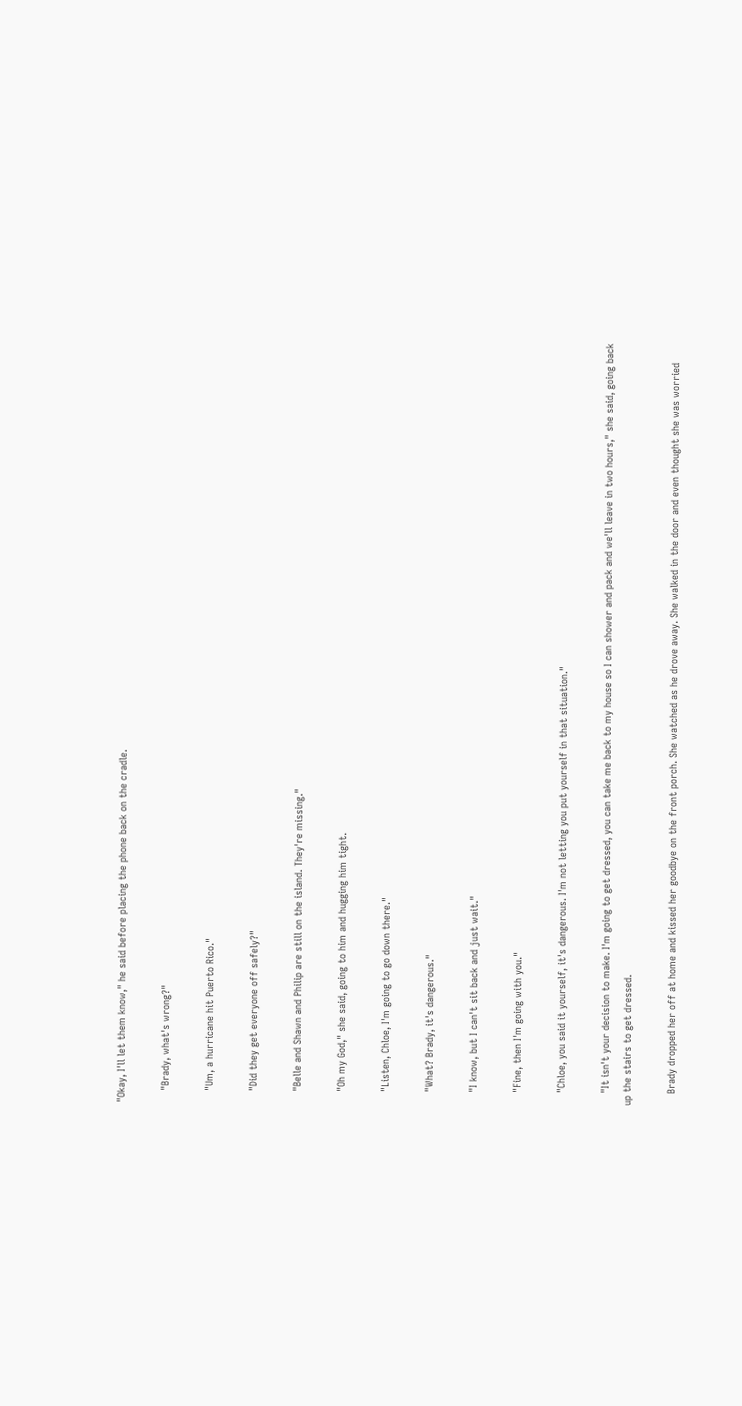"Okay, I'll let them know," he said before placing the phone back on the cradle.

    "Brady, what's wrong?"

    "Um, a hurricane hit Puerto Rico."

    "Did they get everyone off safely?"

    "Belle and Shawn and Philip are still on the island. They're missing."

    "Oh my God," she said, going to him and hugging him tight.

    "Listen, Chloe, I'm going to go down there."

    "What? Brady, it's dangerous."

    "I know, but I can't sit back and just wait."

    "Fine, then I'm going with you."

    "Chloe, you said it yourself, it's dangerous. I'm not letting you put yourself in that situation."

    "It isn't your decision to make. I'm going to get dressed, you can take me back to my house so I can shower and pack and we'll leave in two hours," she said, going back up the stairs to get dressed.

    Brady dropped her off at home and kissed her goodbye on the front porch. She watched as he drove away. She walked in the door and even thought she was worried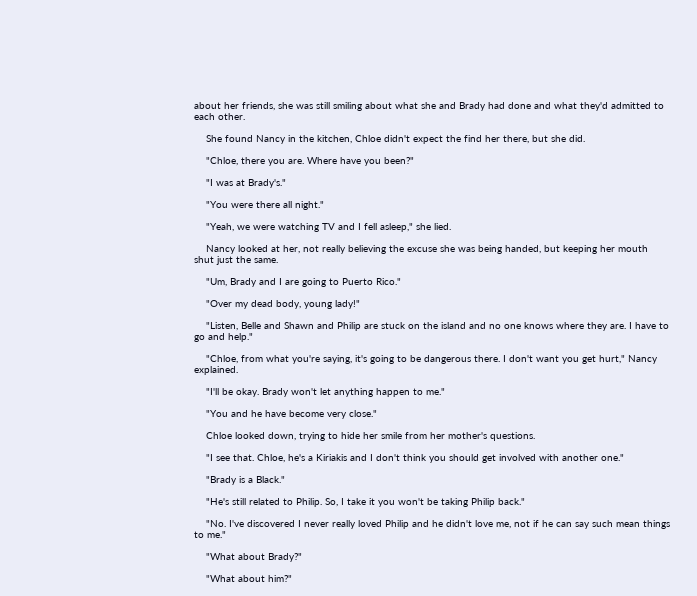about her friends, she was still smiling about what she and Brady had done and what they'd admitted to each other.

    She found Nancy in the kitchen, Chloe didn't expect the find her there, but she did.

    "Chloe, there you are. Where have you been?"

    "I was at Brady's."

    "You were there all night."

    "Yeah, we were watching TV and I fell asleep," she lied.

    Nancy looked at her, not really believing the excuse she was being handed, but keeping her mouth shut just the same.

    "Um, Brady and I are going to Puerto Rico."

    "Over my dead body, young lady!"

    "Listen, Belle and Shawn and Philip are stuck on the island and no one knows where they are. I have to go and help."

    "Chloe, from what you're saying, it's going to be dangerous there. I don't want you get hurt," Nancy explained.

    "I'll be okay. Brady won't let anything happen to me."

    "You and he have become very close."

    Chloe looked down, trying to hide her smile from her mother's questions.

    "I see that. Chloe, he's a Kiriakis and I don't think you should get involved with another one."

    "Brady is a Black."

    "He's still related to Philip. So, I take it you won't be taking Philip back."

    "No. I've discovered I never really loved Philip and he didn't love me, not if he can say such mean things to me."

    "What about Brady?"

    "What about him?"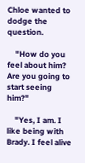Chloe wanted to dodge the question.

    "How do you feel about him? Are you going to start seeing him?"

    "Yes, I am. I like being with Brady. I feel alive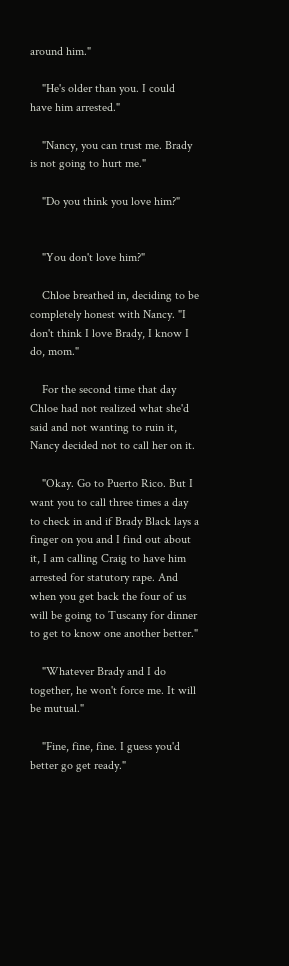around him."

    "He's older than you. I could have him arrested."

    "Nancy, you can trust me. Brady is not going to hurt me."

    "Do you think you love him?"


    "You don't love him?"

    Chloe breathed in, deciding to be completely honest with Nancy. "I don't think I love Brady, I know I do, mom."

    For the second time that day Chloe had not realized what she'd said and not wanting to ruin it, Nancy decided not to call her on it.

    "Okay. Go to Puerto Rico. But I want you to call three times a day to check in and if Brady Black lays a finger on you and I find out about it, I am calling Craig to have him arrested for statutory rape. And when you get back the four of us will be going to Tuscany for dinner to get to know one another better."

    "Whatever Brady and I do together, he won't force me. It will be mutual."

    "Fine, fine, fine. I guess you'd better go get ready."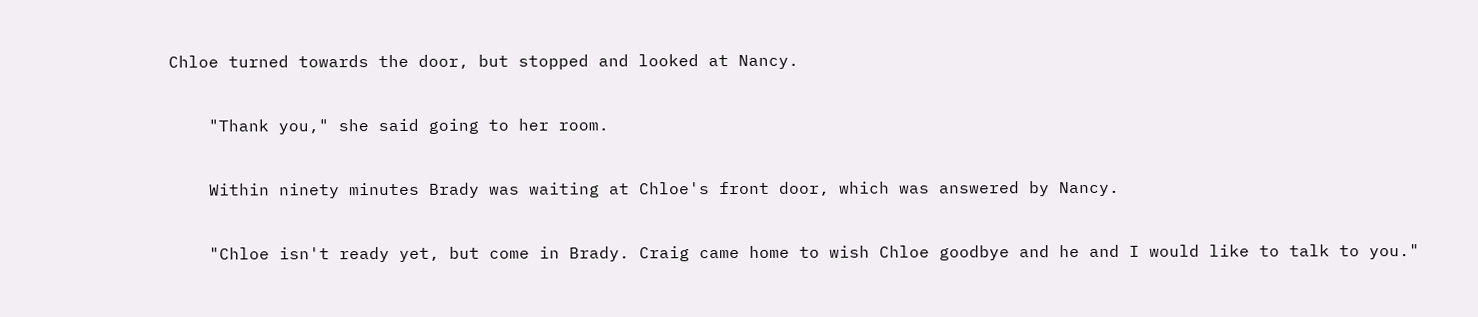Chloe turned towards the door, but stopped and looked at Nancy.

    "Thank you," she said going to her room.

    Within ninety minutes Brady was waiting at Chloe's front door, which was answered by Nancy.

    "Chloe isn't ready yet, but come in Brady. Craig came home to wish Chloe goodbye and he and I would like to talk to you."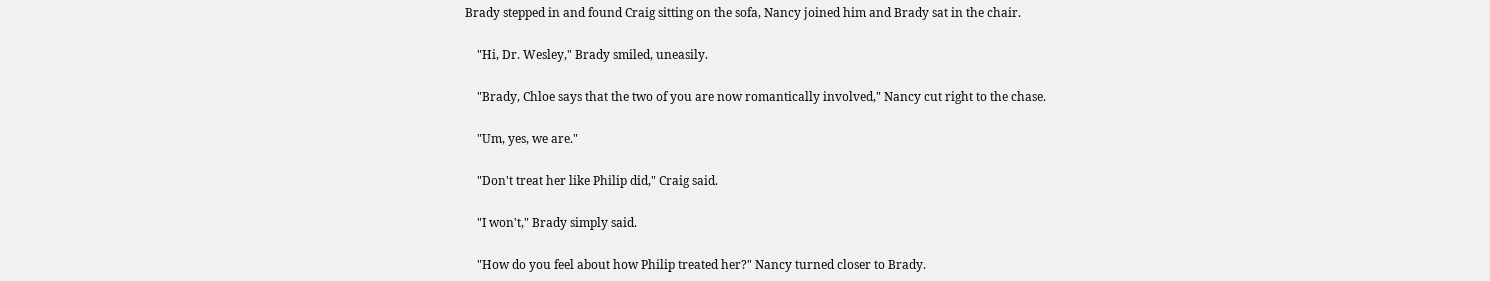Brady stepped in and found Craig sitting on the sofa, Nancy joined him and Brady sat in the chair.

    "Hi, Dr. Wesley," Brady smiled, uneasily.

    "Brady, Chloe says that the two of you are now romantically involved," Nancy cut right to the chase.

    "Um, yes, we are."

    "Don't treat her like Philip did," Craig said.

    "I won't," Brady simply said.

    "How do you feel about how Philip treated her?" Nancy turned closer to Brady.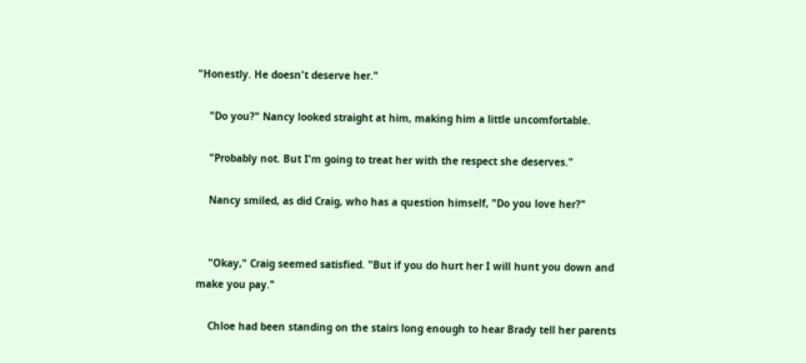"Honestly. He doesn't deserve her."

    "Do you?" Nancy looked straight at him, making him a little uncomfortable.

    "Probably not. But I'm going to treat her with the respect she deserves."

    Nancy smiled, as did Craig, who has a question himself, "Do you love her?"


    "Okay," Craig seemed satisfied. "But if you do hurt her I will hunt you down and make you pay."

    Chloe had been standing on the stairs long enough to hear Brady tell her parents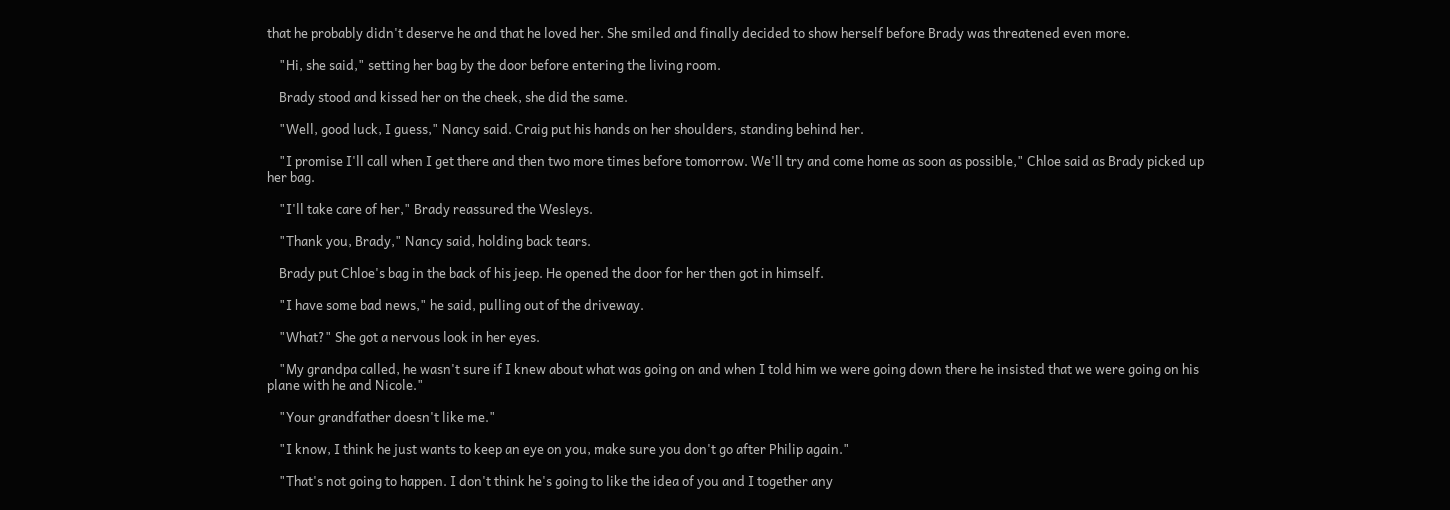that he probably didn't deserve he and that he loved her. She smiled and finally decided to show herself before Brady was threatened even more.

    "Hi, she said," setting her bag by the door before entering the living room.

    Brady stood and kissed her on the cheek, she did the same.

    "Well, good luck, I guess," Nancy said. Craig put his hands on her shoulders, standing behind her.

    "I promise I'll call when I get there and then two more times before tomorrow. We'll try and come home as soon as possible," Chloe said as Brady picked up her bag.

    "I'll take care of her," Brady reassured the Wesleys.

    "Thank you, Brady," Nancy said, holding back tears.

    Brady put Chloe's bag in the back of his jeep. He opened the door for her then got in himself.

    "I have some bad news," he said, pulling out of the driveway.

    "What?" She got a nervous look in her eyes.

    "My grandpa called, he wasn't sure if I knew about what was going on and when I told him we were going down there he insisted that we were going on his plane with he and Nicole."

    "Your grandfather doesn't like me."

    "I know, I think he just wants to keep an eye on you, make sure you don't go after Philip again."

    "That's not going to happen. I don't think he's going to like the idea of you and I together any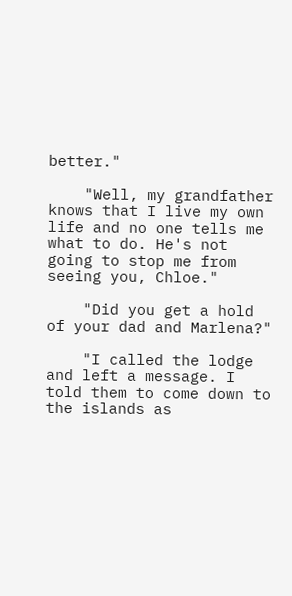better."

    "Well, my grandfather knows that I live my own life and no one tells me what to do. He's not going to stop me from seeing you, Chloe."

    "Did you get a hold of your dad and Marlena?"

    "I called the lodge and left a message. I told them to come down to the islands as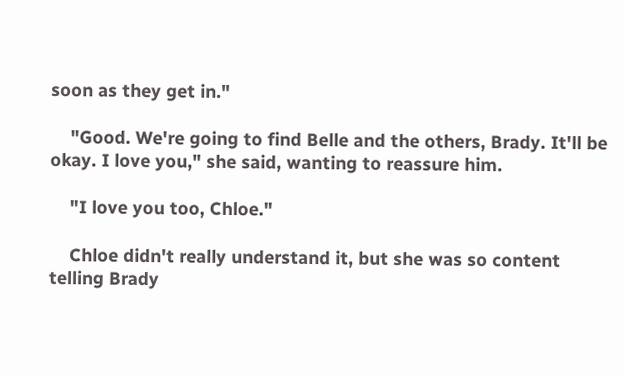soon as they get in."

    "Good. We're going to find Belle and the others, Brady. It'll be okay. I love you," she said, wanting to reassure him.

    "I love you too, Chloe."

    Chloe didn't really understand it, but she was so content telling Brady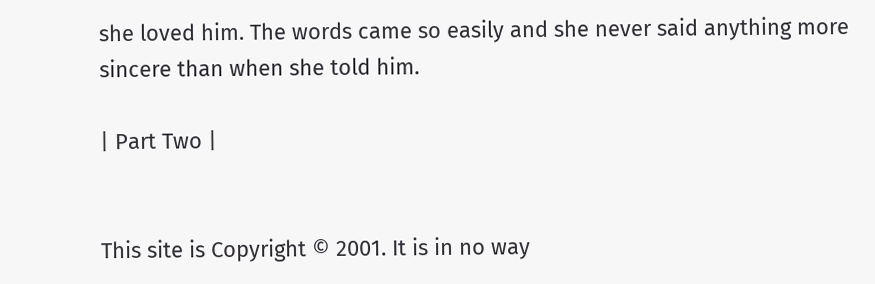she loved him. The words came so easily and she never said anything more sincere than when she told him.

| Part Two |


This site is Copyright © 2001. It is in no way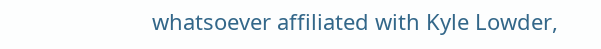whatsoever affiliated with Kyle Lowder,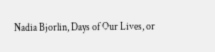Nadia Bjorlin, Days of Our Lives, or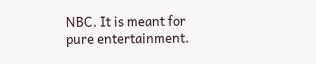NBC. It is meant for pure entertainment.